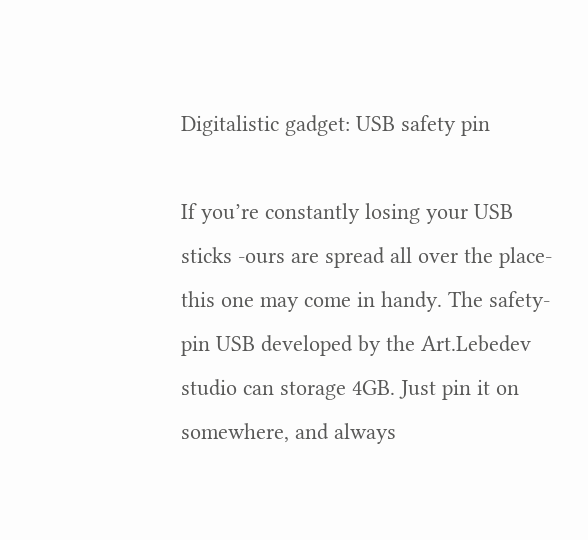Digitalistic gadget: USB safety pin

If you’re constantly losing your USB sticks -ours are spread all over the place- this one may come in handy. The safety-pin USB developed by the Art.Lebedev studio can storage 4GB. Just pin it on somewhere, and always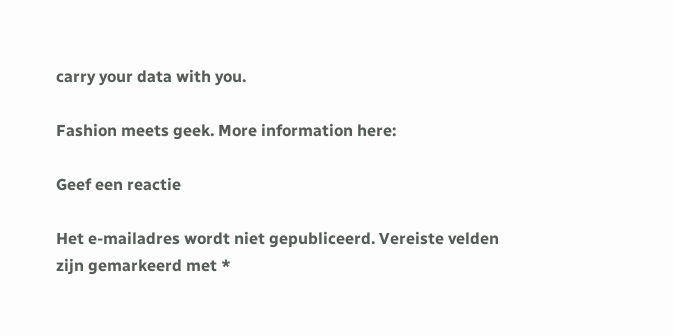carry your data with you.

Fashion meets geek. More information here:

Geef een reactie

Het e-mailadres wordt niet gepubliceerd. Vereiste velden zijn gemarkeerd met *